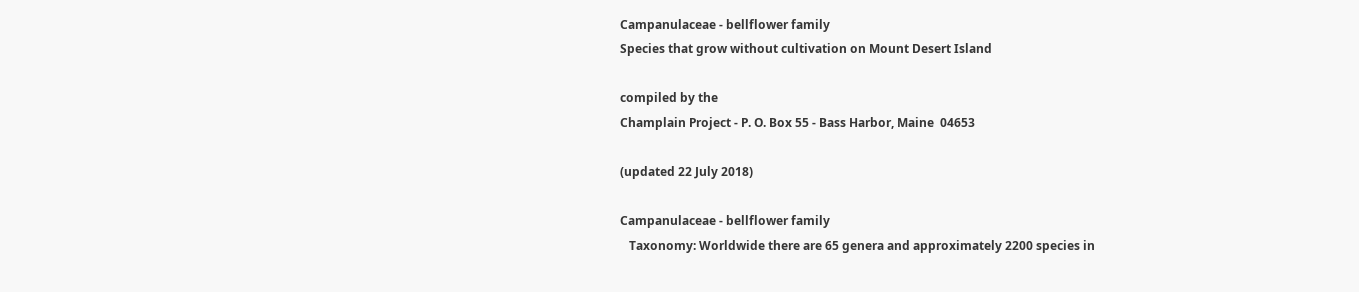Campanulaceae - bellflower family
Species that grow without cultivation on Mount Desert Island

compiled by the
Champlain Project - P. O. Box 55 - Bass Harbor, Maine  04653

(updated 22 July 2018)

Campanulaceae - bellflower family
   Taxonomy: Worldwide there are 65 genera and approximately 2200 species in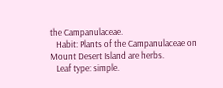the Campanulaceae.
   Habit: Plants of the Campanulaceae on Mount Desert Island are herbs.
   Leaf type: simple.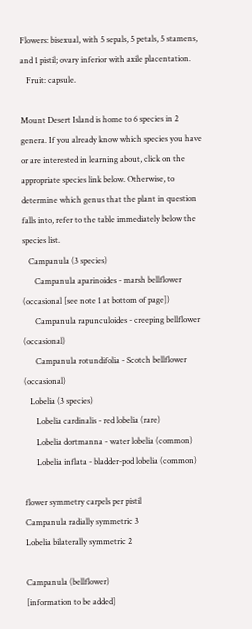Flowers: bisexual, with 5 sepals, 5 petals, 5 stamens, and 1 pistil; ovary inferior with axile placentation.
   Fruit: capsule.

Mount Desert Island is home to 6 species in 2 genera. If you already know which species you have or are interested in learning about, click on the appropriate species link below. Otherwise, to determine which genus that the plant in question falls into, refer to the table immediately below the species list.
   Campanula (3 species)
      Campanula aparinoides - marsh bellflower (occasional [see note 1 at bottom of page])
      Campanula rapunculoides - creeping bellflower (occasional)
      Campanula rotundifolia - Scotch bellflower (occasional)
   Lobelia (3 species)
      Lobelia cardinalis - red lobelia (rare)
      Lobelia dortmanna - water lobelia (common)
      Lobelia inflata - bladder-pod lobelia (common)

flower symmetry carpels per pistil
Campanula radially symmetric 3
Lobelia bilaterally symmetric 2

Campanula (bellflower)
[information to be added]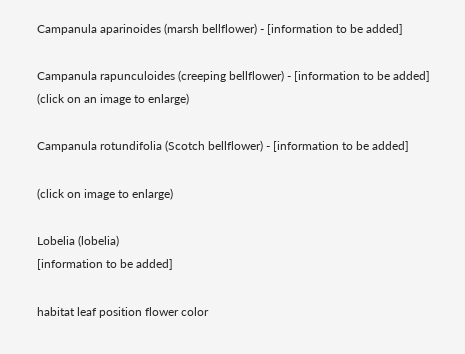Campanula aparinoides (marsh bellflower) - [information to be added]

Campanula rapunculoides (creeping bellflower) - [information to be added]
(click on an image to enlarge)

Campanula rotundifolia (Scotch bellflower) - [information to be added]

(click on image to enlarge)

Lobelia (lobelia)
[information to be added]

habitat leaf position flower color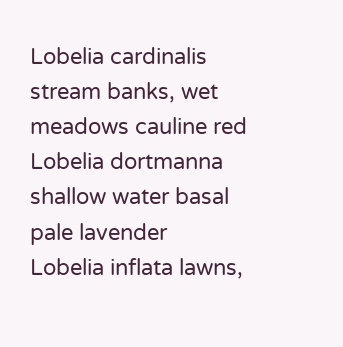Lobelia cardinalis stream banks, wet meadows cauline red
Lobelia dortmanna shallow water basal pale lavender
Lobelia inflata lawns,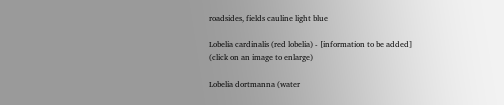roadsides, fields cauline light blue

Lobelia cardinalis (red lobelia) - [information to be added]
(click on an image to enlarge)

Lobelia dortmanna (water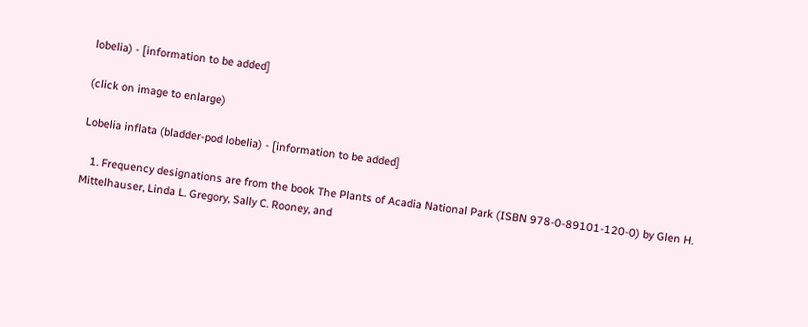lobelia) - [information to be added]

(click on image to enlarge)

Lobelia inflata (bladder-pod lobelia) - [information to be added]

   1. Frequency designations are from the book The Plants of Acadia National Park (ISBN 978-0-89101-120-0) by Glen H. Mittelhauser, Linda L. Gregory, Sally C. Rooney, and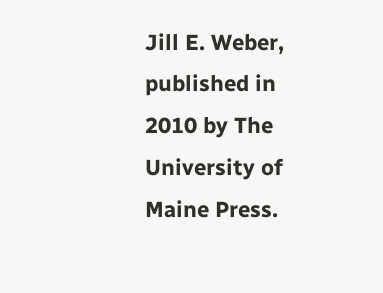Jill E. Weber, published in 2010 by The University of Maine Press.